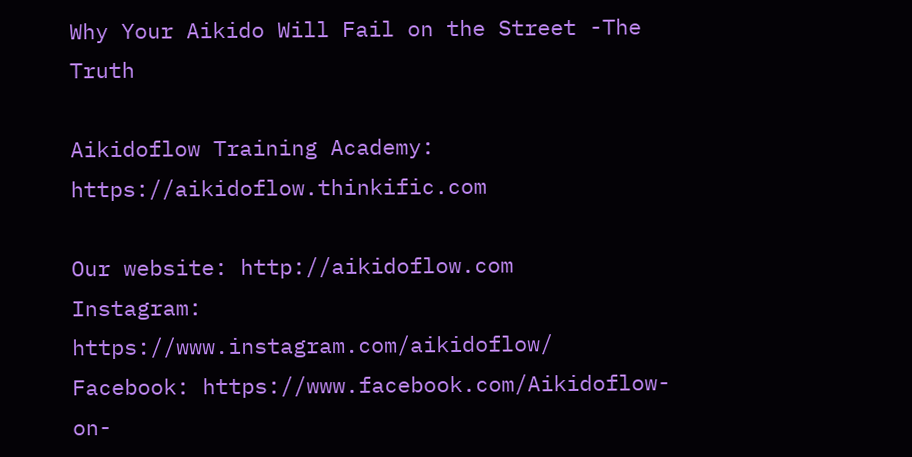Why Your Aikido Will Fail on the Street -The Truth

Aikidoflow Training Academy: https://aikidoflow.thinkific.com

Our website: http://aikidoflow.com
Instagram: https://www.instagram.com/aikidoflow/
Facebook: https://www.facebook.com/Aikidoflow-on-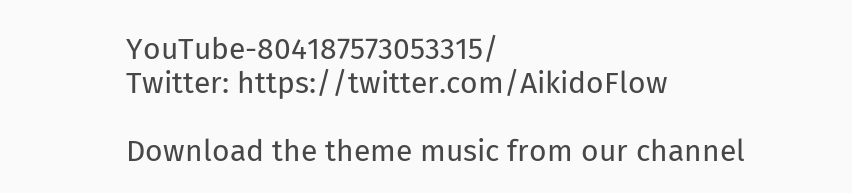YouTube-804187573053315/
Twitter: https://twitter.com/AikidoFlow

Download the theme music from our channel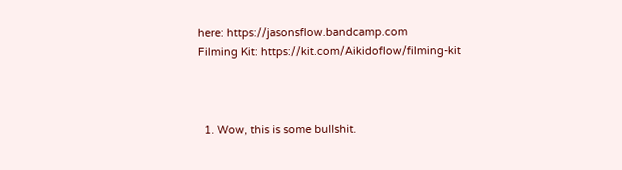here: https://jasonsflow.bandcamp.com
Filming Kit: https://kit.com/Aikidoflow/filming-kit



  1. Wow, this is some bullshit.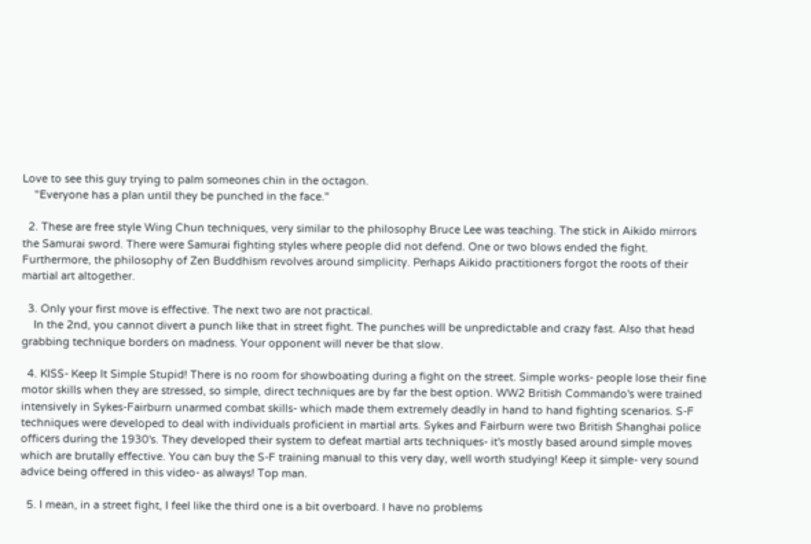Love to see this guy trying to palm someones chin in the octagon.
    "Everyone has a plan until they be punched in the face."

  2. These are free style Wing Chun techniques, very similar to the philosophy Bruce Lee was teaching. The stick in Aikido mirrors the Samurai sword. There were Samurai fighting styles where people did not defend. One or two blows ended the fight. Furthermore, the philosophy of Zen Buddhism revolves around simplicity. Perhaps Aikido practitioners forgot the roots of their martial art altogether.

  3. Only your first move is effective. The next two are not practical.
    In the 2nd, you cannot divert a punch like that in street fight. The punches will be unpredictable and crazy fast. Also that head grabbing technique borders on madness. Your opponent will never be that slow.

  4. KISS- Keep It Simple Stupid! There is no room for showboating during a fight on the street. Simple works- people lose their fine motor skills when they are stressed, so simple, direct techniques are by far the best option. WW2 British Commando's were trained intensively in Sykes-Fairburn unarmed combat skills- which made them extremely deadly in hand to hand fighting scenarios. S-F techniques were developed to deal with individuals proficient in martial arts. Sykes and Fairburn were two British Shanghai police officers during the 1930's. They developed their system to defeat martial arts techniques- it's mostly based around simple moves which are brutally effective. You can buy the S-F training manual to this very day, well worth studying! Keep it simple- very sound advice being offered in this video- as always! Top man.

  5. I mean, in a street fight, I feel like the third one is a bit overboard. I have no problems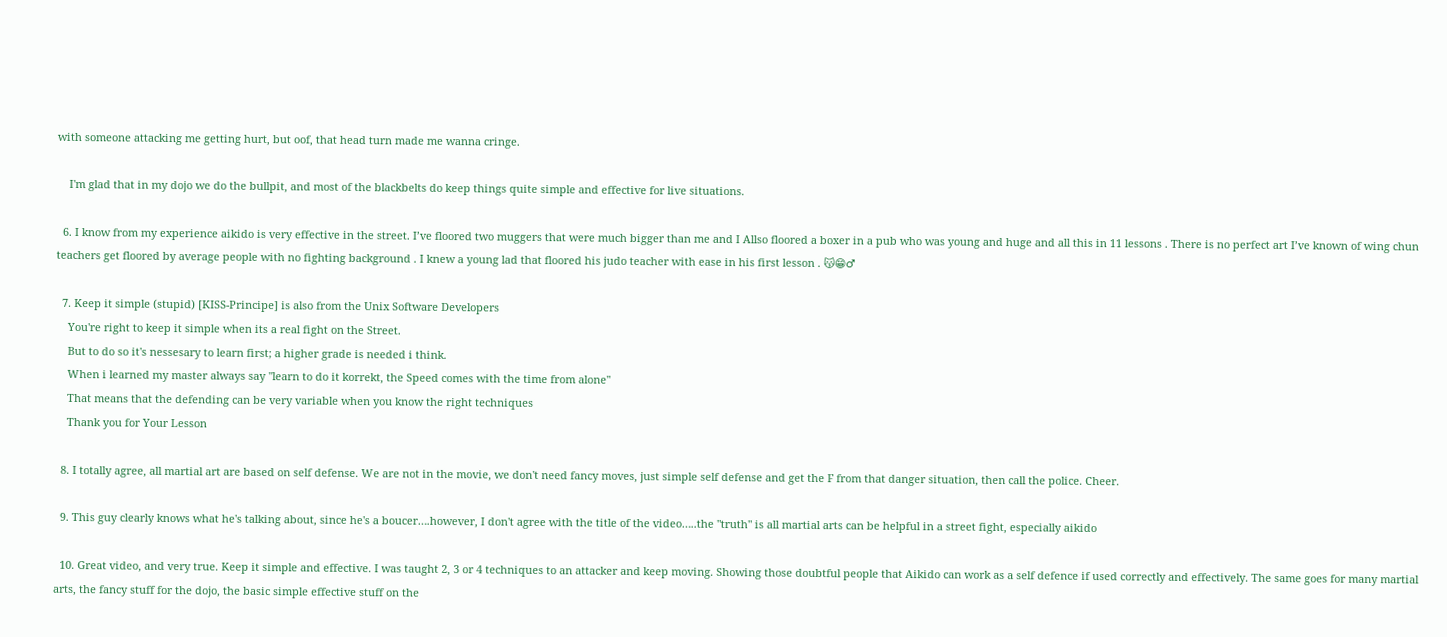with someone attacking me getting hurt, but oof, that head turn made me wanna cringe.

    I'm glad that in my dojo we do the bullpit, and most of the blackbelts do keep things quite simple and effective for live situations.

  6. I know from my experience aikido is very effective in the street. I’ve floored two muggers that were much bigger than me and I Allso floored a boxer in a pub who was young and huge and all this in 11 lessons . There is no perfect art I’ve known of wing chun teachers get floored by average people with no fighting background . I knew a young lad that floored his judo teacher with ease in his first lesson . 😽😁♂

  7. Keep it simple (stupid) [KISS-Principe] is also from the Unix Software Developers
    You're right to keep it simple when its a real fight on the Street.
    But to do so it's nessesary to learn first; a higher grade is needed i think.
    When i learned my master always say "learn to do it korrekt, the Speed comes with the time from alone"
    That means that the defending can be very variable when you know the right techniques
    Thank you for Your Lesson

  8. I totally agree, all martial art are based on self defense. We are not in the movie, we don't need fancy moves, just simple self defense and get the F from that danger situation, then call the police. Cheer.

  9. This guy clearly knows what he's talking about, since he's a boucer….however, I don't agree with the title of the video…..the "truth" is all martial arts can be helpful in a street fight, especially aikido

  10. Great video, and very true. Keep it simple and effective. I was taught 2, 3 or 4 techniques to an attacker and keep moving. Showing those doubtful people that Aikido can work as a self defence if used correctly and effectively. The same goes for many martial arts, the fancy stuff for the dojo, the basic simple effective stuff on the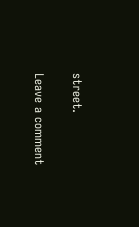street.

Leave a comment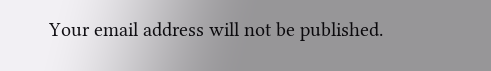Your email address will not be published.